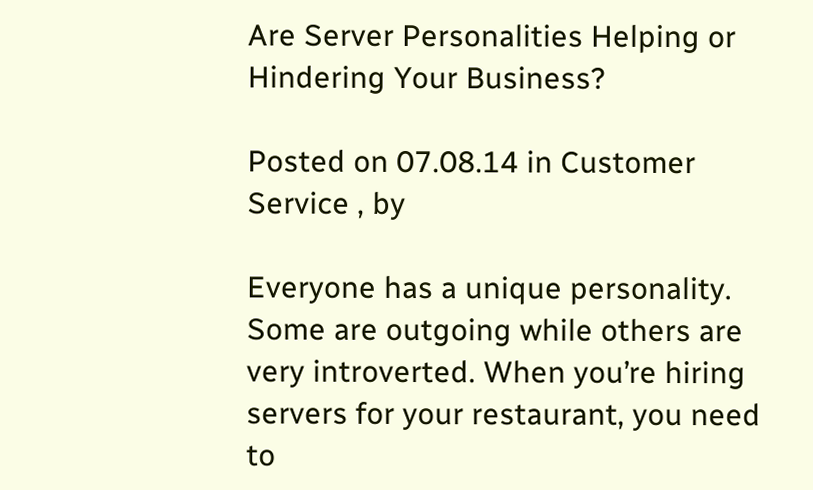Are Server Personalities Helping or Hindering Your Business?

Posted on 07.08.14 in Customer Service , by

Everyone has a unique personality. Some are outgoing while others are very introverted. When you’re hiring servers for your restaurant, you need to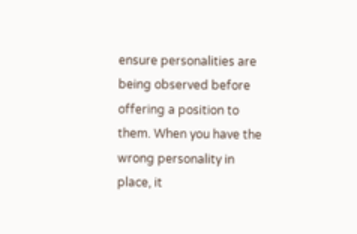ensure personalities are being observed before offering a position to them. When you have the wrong personality in place, it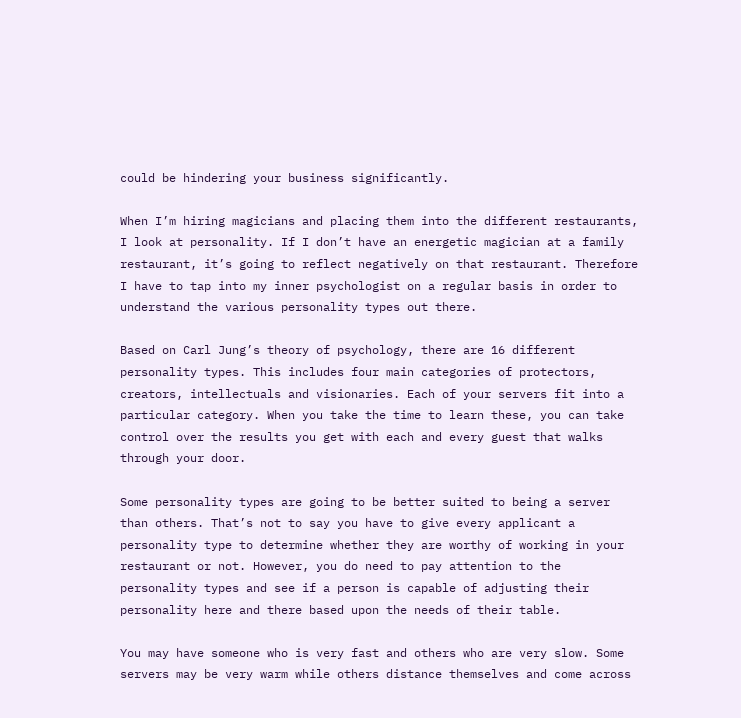could be hindering your business significantly.

When I’m hiring magicians and placing them into the different restaurants, I look at personality. If I don’t have an energetic magician at a family restaurant, it’s going to reflect negatively on that restaurant. Therefore I have to tap into my inner psychologist on a regular basis in order to understand the various personality types out there.

Based on Carl Jung’s theory of psychology, there are 16 different personality types. This includes four main categories of protectors, creators, intellectuals and visionaries. Each of your servers fit into a particular category. When you take the time to learn these, you can take control over the results you get with each and every guest that walks through your door.

Some personality types are going to be better suited to being a server than others. That’s not to say you have to give every applicant a personality type to determine whether they are worthy of working in your restaurant or not. However, you do need to pay attention to the personality types and see if a person is capable of adjusting their personality here and there based upon the needs of their table.

You may have someone who is very fast and others who are very slow. Some servers may be very warm while others distance themselves and come across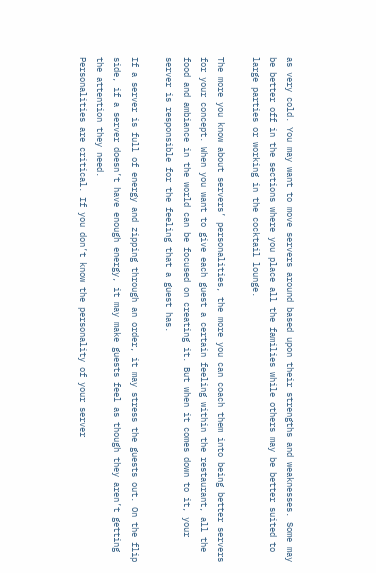as very cold. You may want to move servers around based upon their strengths and weaknesses. Some may be better off in the sections where you place all the families while others may be better suited to large parties or working in the cocktail lounge.

The more you know about servers’ personalities, the more you can coach them into being better servers for your concept. When you want to give each guest a certain feeling within the restaurant, all the food and ambiance in the world can be focused on creating it. But when it comes down to it, your server is responsible for the feeling that a guest has.

If a server is full of energy and zipping through an order, it may stress the guests out. On the flip side, if a server doesn’t have enough energy, it may make guests feel as though they aren’t getting the attention they need.
Personalities are critical. If you don’t know the personality of your server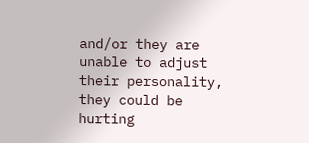and/or they are unable to adjust their personality, they could be hurting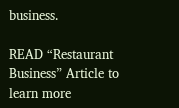business.

READ “Restaurant Business” Article to learn more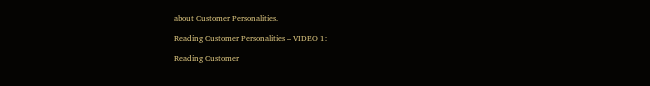about Customer Personalities.

Reading Customer Personalities – VIDEO 1:

Reading Customer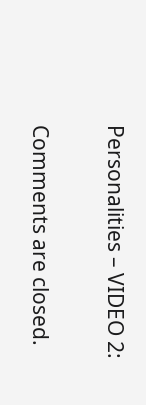Personalities – VIDEO 2:

Comments are closed.